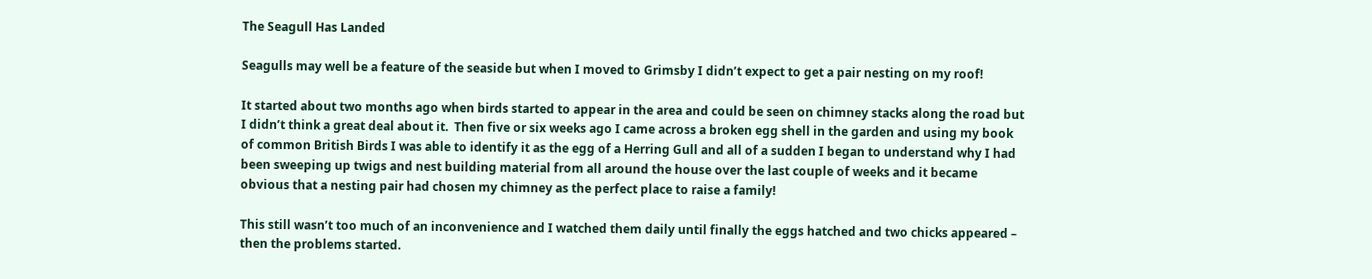The Seagull Has Landed

Seagulls may well be a feature of the seaside but when I moved to Grimsby I didn’t expect to get a pair nesting on my roof!

It started about two months ago when birds started to appear in the area and could be seen on chimney stacks along the road but I didn’t think a great deal about it.  Then five or six weeks ago I came across a broken egg shell in the garden and using my book of common British Birds I was able to identify it as the egg of a Herring Gull and all of a sudden I began to understand why I had been sweeping up twigs and nest building material from all around the house over the last couple of weeks and it became obvious that a nesting pair had chosen my chimney as the perfect place to raise a family!

This still wasn’t too much of an inconvenience and I watched them daily until finally the eggs hatched and two chicks appeared – then the problems started.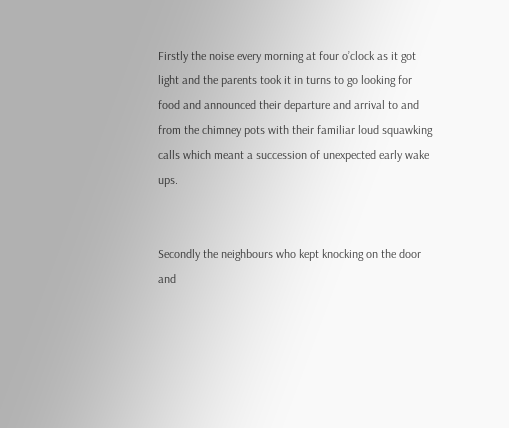Firstly the noise every morning at four o’clock as it got light and the parents took it in turns to go looking for food and announced their departure and arrival to and from the chimney pots with their familiar loud squawking calls which meant a succession of unexpected early wake ups.


Secondly the neighbours who kept knocking on the door and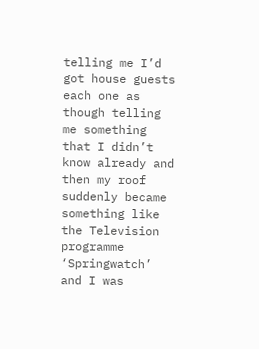telling me I’d got house guests each one as though telling me something that I didn’t know already and then my roof suddenly became something like the Television programme ‘Springwatch’ and I was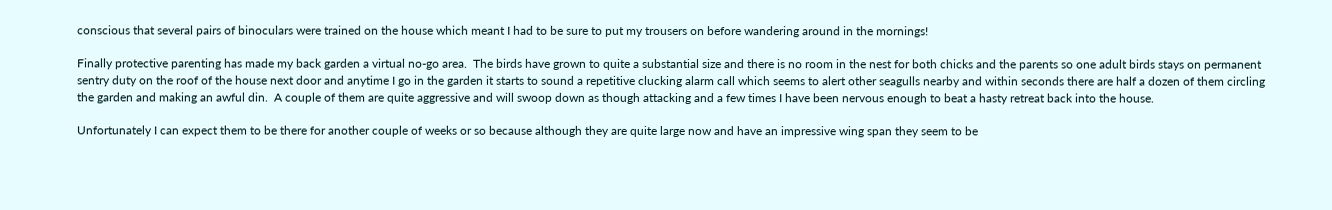conscious that several pairs of binoculars were trained on the house which meant I had to be sure to put my trousers on before wandering around in the mornings!

Finally protective parenting has made my back garden a virtual no-go area.  The birds have grown to quite a substantial size and there is no room in the nest for both chicks and the parents so one adult birds stays on permanent sentry duty on the roof of the house next door and anytime I go in the garden it starts to sound a repetitive clucking alarm call which seems to alert other seagulls nearby and within seconds there are half a dozen of them circling the garden and making an awful din.  A couple of them are quite aggressive and will swoop down as though attacking and a few times I have been nervous enough to beat a hasty retreat back into the house.

Unfortunately I can expect them to be there for another couple of weeks or so because although they are quite large now and have an impressive wing span they seem to be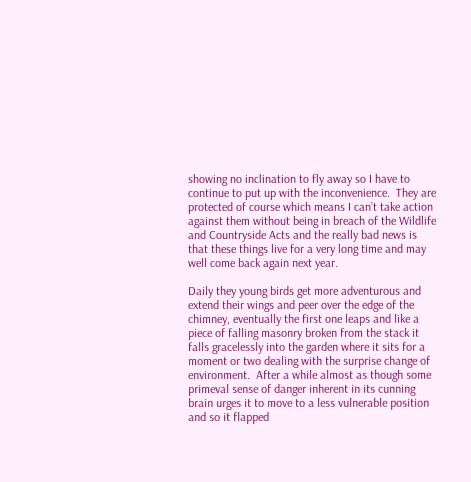showing no inclination to fly away so I have to continue to put up with the inconvenience.  They are protected of course which means I can’t take action against them without being in breach of the Wildlife and Countryside Acts and the really bad news is that these things live for a very long time and may well come back again next year.

Daily they young birds get more adventurous and extend their wings and peer over the edge of the chimney, eventually the first one leaps and like a piece of falling masonry broken from the stack it falls gracelessly into the garden where it sits for a moment or two dealing with the surprise change of environment.  After a while almost as though some primeval sense of danger inherent in its cunning brain urges it to move to a less vulnerable position and so it flapped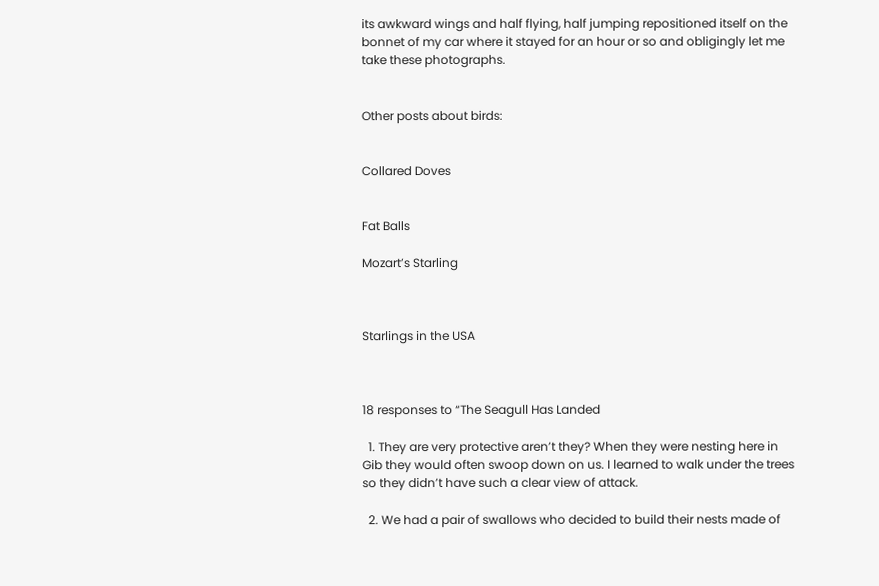its awkward wings and half flying, half jumping repositioned itself on the bonnet of my car where it stayed for an hour or so and obligingly let me take these photographs.


Other posts about birds:


Collared Doves


Fat Balls

Mozart’s Starling



Starlings in the USA



18 responses to “The Seagull Has Landed

  1. They are very protective aren’t they? When they were nesting here in Gib they would often swoop down on us. I learned to walk under the trees so they didn’t have such a clear view of attack.

  2. We had a pair of swallows who decided to build their nests made of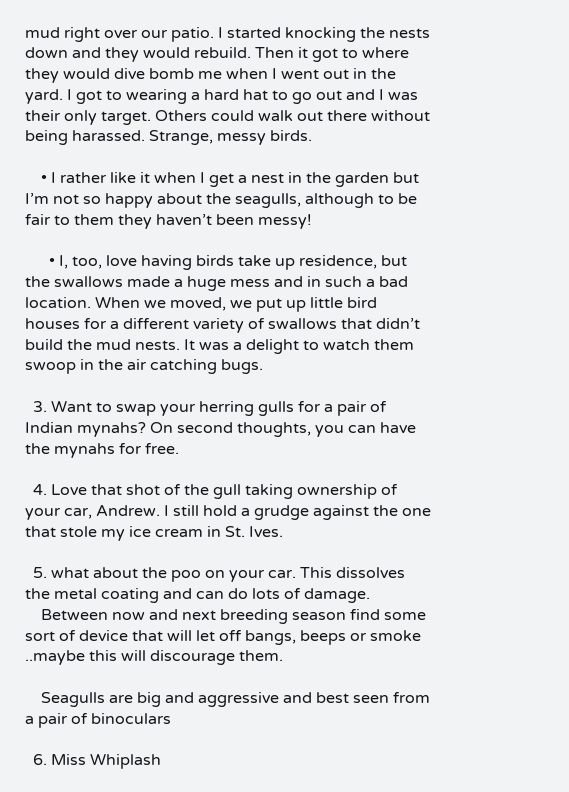mud right over our patio. I started knocking the nests down and they would rebuild. Then it got to where they would dive bomb me when I went out in the yard. I got to wearing a hard hat to go out and I was their only target. Others could walk out there without being harassed. Strange, messy birds.

    • I rather like it when I get a nest in the garden but I’m not so happy about the seagulls, although to be fair to them they haven’t been messy!

      • I, too, love having birds take up residence, but the swallows made a huge mess and in such a bad location. When we moved, we put up little bird houses for a different variety of swallows that didn’t build the mud nests. It was a delight to watch them swoop in the air catching bugs.

  3. Want to swap your herring gulls for a pair of Indian mynahs? On second thoughts, you can have the mynahs for free.

  4. Love that shot of the gull taking ownership of your car, Andrew. I still hold a grudge against the one that stole my ice cream in St. Ives.

  5. what about the poo on your car. This dissolves the metal coating and can do lots of damage.
    Between now and next breeding season find some sort of device that will let off bangs, beeps or smoke ..maybe this will discourage them.

    Seagulls are big and aggressive and best seen from a pair of binoculars

  6. Miss Whiplash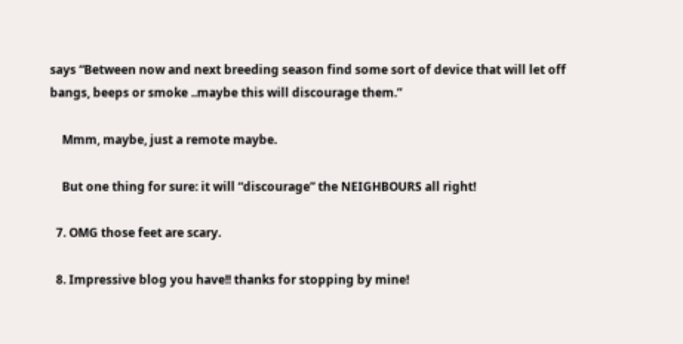says “Between now and next breeding season find some sort of device that will let off bangs, beeps or smoke ..maybe this will discourage them.”

    Mmm, maybe, just a remote maybe.

    But one thing for sure: it will “discourage” the NEIGHBOURS all right!

  7. OMG those feet are scary.

  8. Impressive blog you have!! thanks for stopping by mine!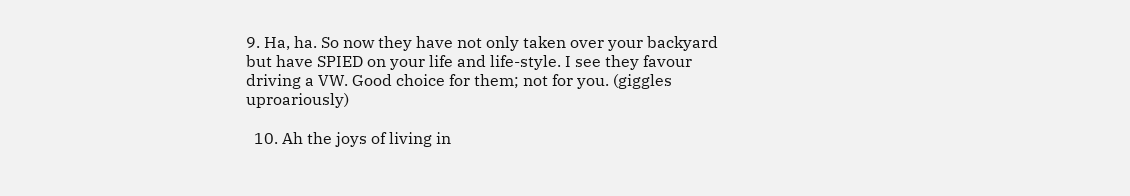9. Ha, ha. So now they have not only taken over your backyard but have SPIED on your life and life-style. I see they favour driving a VW. Good choice for them; not for you. (giggles uproariously)

  10. Ah the joys of living in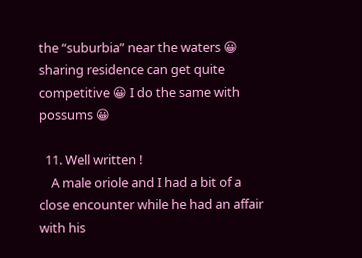the “suburbia” near the waters 😀 sharing residence can get quite competitive 😀 I do the same with possums 😀

  11. Well written !
    A male oriole and I had a bit of a close encounter while he had an affair with his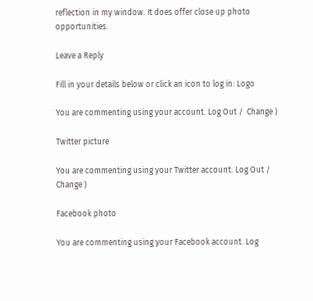reflection in my window. It does offer close up photo opportunities.

Leave a Reply

Fill in your details below or click an icon to log in: Logo

You are commenting using your account. Log Out /  Change )

Twitter picture

You are commenting using your Twitter account. Log Out /  Change )

Facebook photo

You are commenting using your Facebook account. Log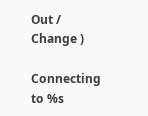Out /  Change )

Connecting to %s